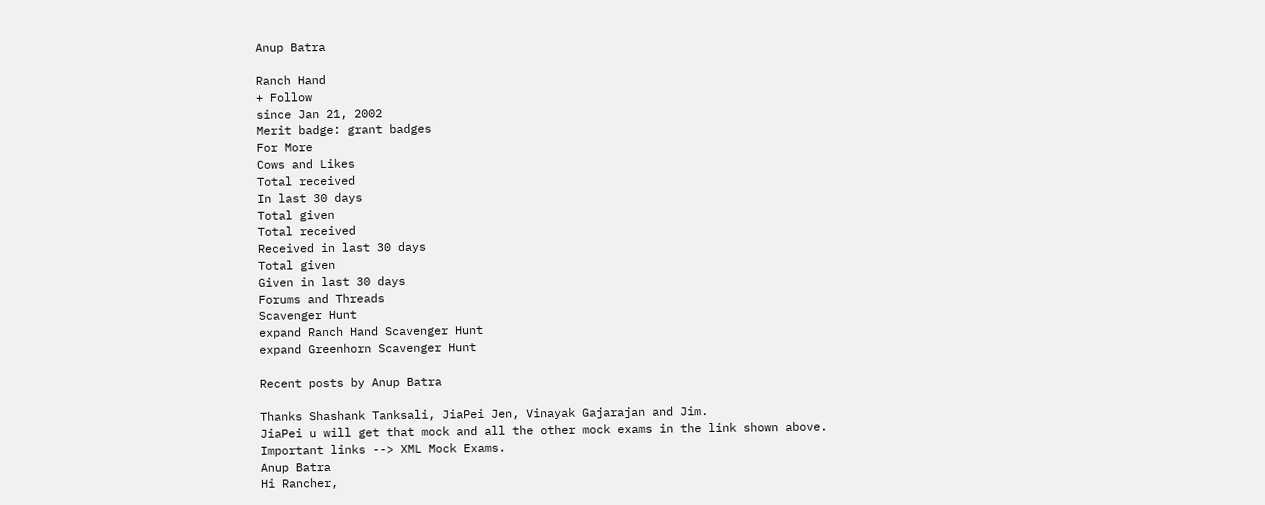Anup Batra

Ranch Hand
+ Follow
since Jan 21, 2002
Merit badge: grant badges
For More
Cows and Likes
Total received
In last 30 days
Total given
Total received
Received in last 30 days
Total given
Given in last 30 days
Forums and Threads
Scavenger Hunt
expand Ranch Hand Scavenger Hunt
expand Greenhorn Scavenger Hunt

Recent posts by Anup Batra

Thanks Shashank Tanksali, JiaPei Jen, Vinayak Gajarajan and Jim.
JiaPei u will get that mock and all the other mock exams in the link shown above.
Important links --> XML Mock Exams.
Anup Batra
Hi Rancher,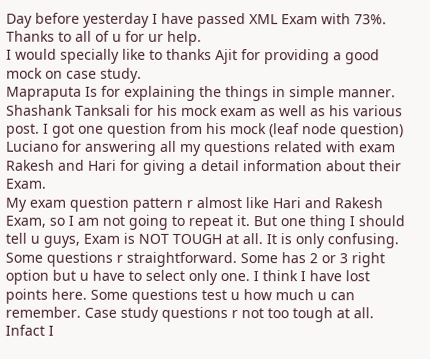Day before yesterday I have passed XML Exam with 73%. Thanks to all of u for ur help.
I would specially like to thanks Ajit for providing a good mock on case study.
Mapraputa Is for explaining the things in simple manner.
Shashank Tanksali for his mock exam as well as his various post. I got one question from his mock (leaf node question)
Luciano for answering all my questions related with exam
Rakesh and Hari for giving a detail information about their Exam.
My exam question pattern r almost like Hari and Rakesh Exam, so I am not going to repeat it. But one thing I should tell u guys, Exam is NOT TOUGH at all. It is only confusing. Some questions r straightforward. Some has 2 or 3 right option but u have to select only one. I think I have lost points here. Some questions test u how much u can remember. Case study questions r not too tough at all. Infact I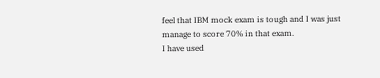feel that IBM mock exam is tough and I was just manage to score 70% in that exam.
I have used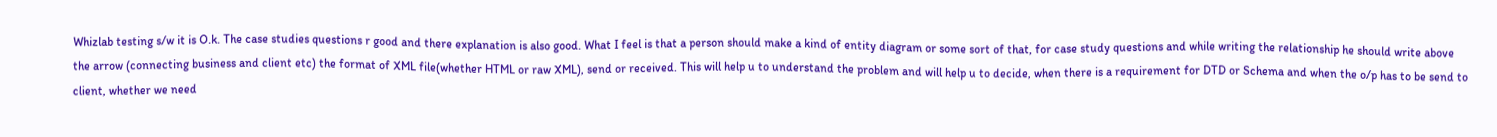Whizlab testing s/w it is O.k. The case studies questions r good and there explanation is also good. What I feel is that a person should make a kind of entity diagram or some sort of that, for case study questions and while writing the relationship he should write above the arrow (connecting business and client etc) the format of XML file(whether HTML or raw XML), send or received. This will help u to understand the problem and will help u to decide, when there is a requirement for DTD or Schema and when the o/p has to be send to client, whether we need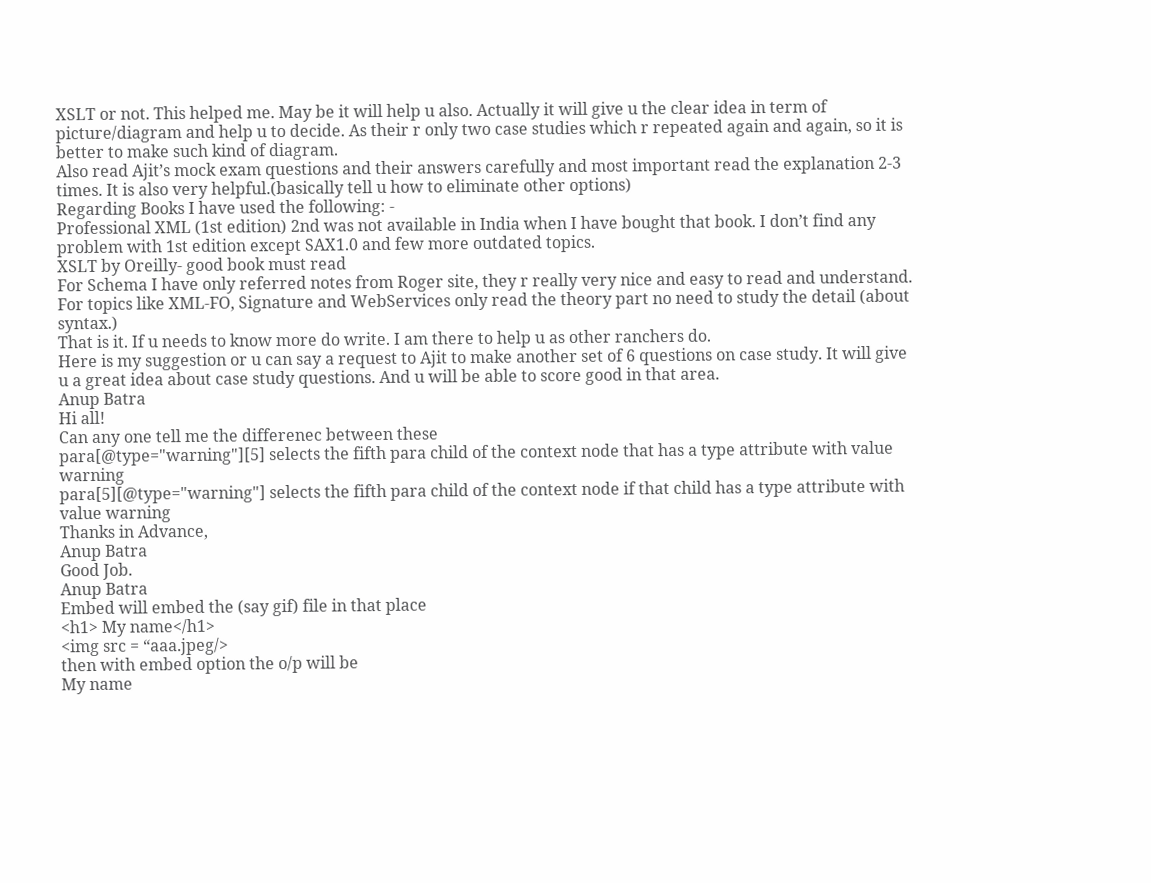XSLT or not. This helped me. May be it will help u also. Actually it will give u the clear idea in term of picture/diagram and help u to decide. As their r only two case studies which r repeated again and again, so it is better to make such kind of diagram.
Also read Ajit’s mock exam questions and their answers carefully and most important read the explanation 2-3 times. It is also very helpful.(basically tell u how to eliminate other options)
Regarding Books I have used the following: -
Professional XML (1st edition) 2nd was not available in India when I have bought that book. I don’t find any problem with 1st edition except SAX1.0 and few more outdated topics.
XSLT by Oreilly- good book must read
For Schema I have only referred notes from Roger site, they r really very nice and easy to read and understand.
For topics like XML-FO, Signature and WebServices only read the theory part no need to study the detail (about syntax.)
That is it. If u needs to know more do write. I am there to help u as other ranchers do.
Here is my suggestion or u can say a request to Ajit to make another set of 6 questions on case study. It will give u a great idea about case study questions. And u will be able to score good in that area.
Anup Batra
Hi all!
Can any one tell me the differenec between these
para[@type="warning"][5] selects the fifth para child of the context node that has a type attribute with value warning
para[5][@type="warning"] selects the fifth para child of the context node if that child has a type attribute with value warning
Thanks in Advance,
Anup Batra
Good Job.
Anup Batra
Embed will embed the (say gif) file in that place
<h1> My name</h1>
<img src = “aaa.jpeg/>
then with embed option the o/p will be
My name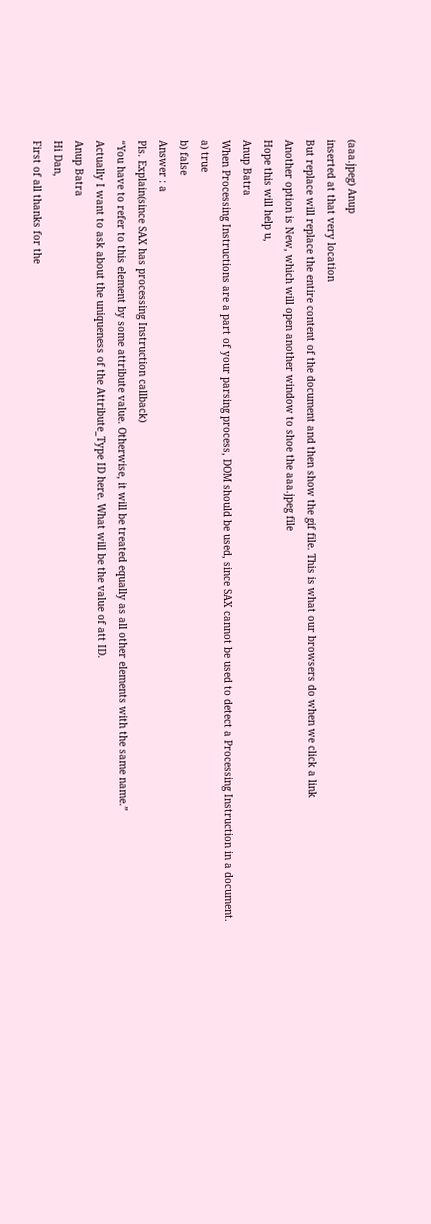(aaa.jpeg) Anup
inserted at that very location
But replace will replace the entire content of the document and then show the gif file. This is what our browsers do when we click a link
Another option is New, which will open another window to shoe the aaa.jpeg file
Hope this will help u,
Anup Batra
When Processing Instructions are a part of your parsing process, DOM should be used, since SAX cannot be used to detect a Processing Instruction in a document.
a) true
b) false
Answer : a
Pls. Explain(since SAX has processing Instruction callback)
“You have to refer to this element by some attribute value. Otherwise, it will be treated equally as all other elements with the same name.”
Actually I want to ask about the uniqueness of the Attribute_Type ID here. What will be the value of att ID.
Anup Batra
Hi Dan,
First of all thanks for the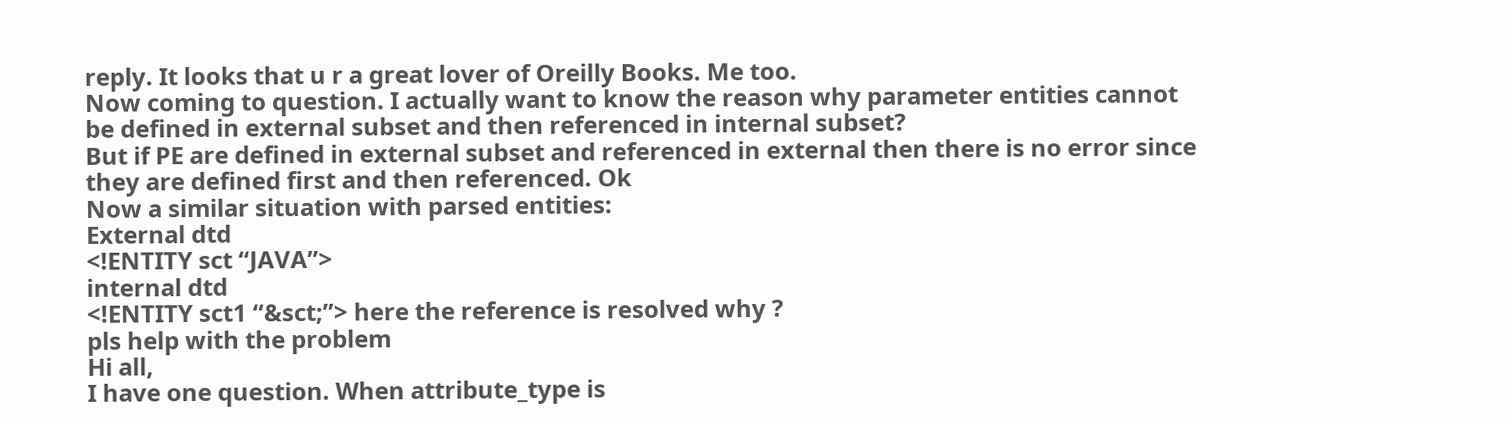reply. It looks that u r a great lover of Oreilly Books. Me too.
Now coming to question. I actually want to know the reason why parameter entities cannot be defined in external subset and then referenced in internal subset?
But if PE are defined in external subset and referenced in external then there is no error since they are defined first and then referenced. Ok
Now a similar situation with parsed entities:
External dtd
<!ENTITY sct “JAVA”>
internal dtd
<!ENTITY sct1 “&sct;”> here the reference is resolved why ?
pls help with the problem
Hi all,
I have one question. When attribute_type is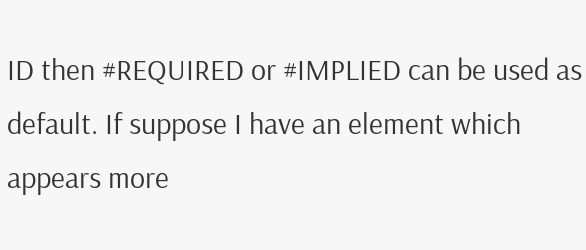ID then #REQUIRED or #IMPLIED can be used as default. If suppose I have an element which appears more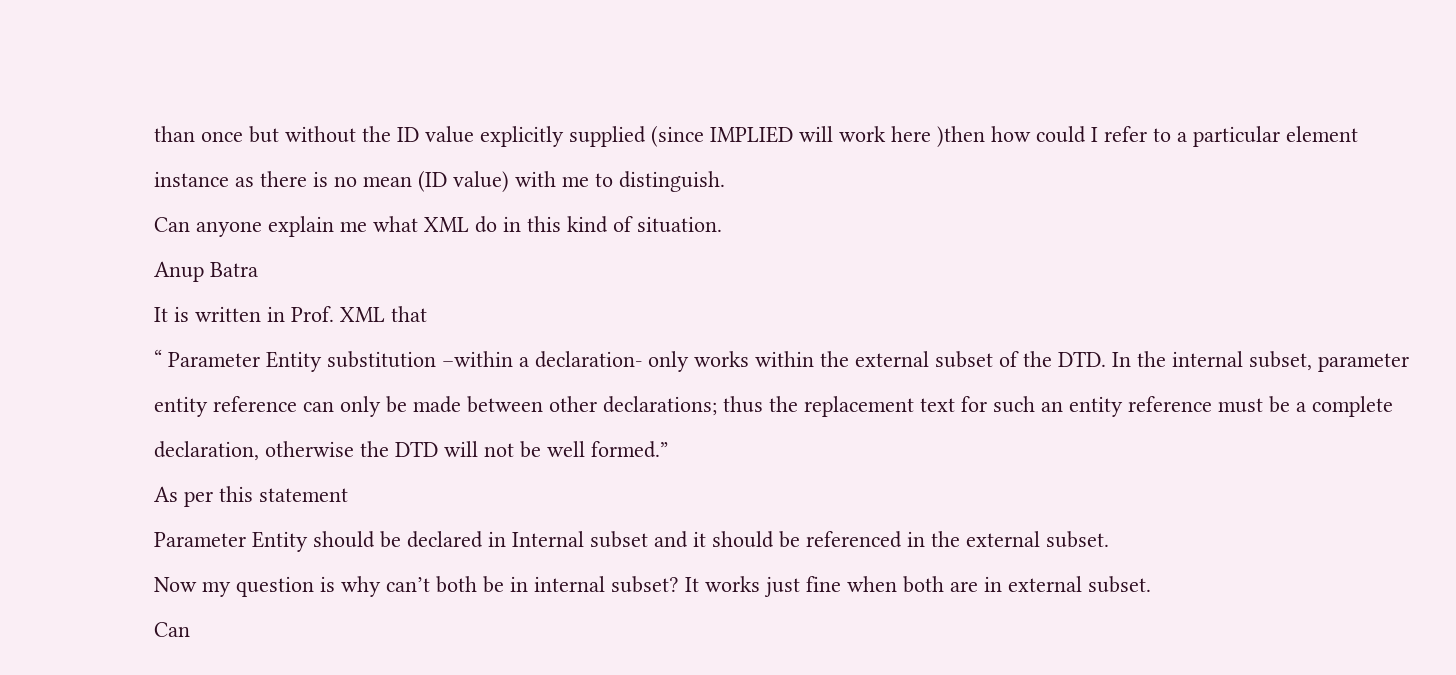than once but without the ID value explicitly supplied (since IMPLIED will work here )then how could I refer to a particular element instance as there is no mean (ID value) with me to distinguish.
Can anyone explain me what XML do in this kind of situation.
Anup Batra
It is written in Prof. XML that
“ Parameter Entity substitution –within a declaration- only works within the external subset of the DTD. In the internal subset, parameter entity reference can only be made between other declarations; thus the replacement text for such an entity reference must be a complete declaration, otherwise the DTD will not be well formed.”
As per this statement
Parameter Entity should be declared in Internal subset and it should be referenced in the external subset.
Now my question is why can’t both be in internal subset? It works just fine when both are in external subset.
Can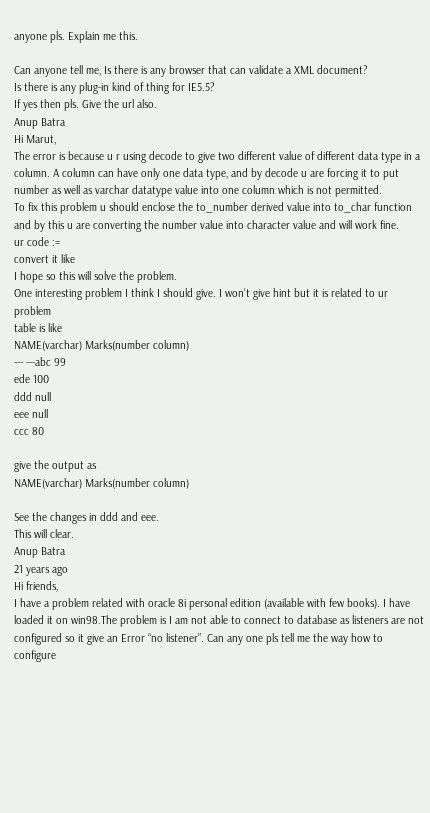anyone pls. Explain me this.

Can anyone tell me, Is there is any browser that can validate a XML document?
Is there is any plug-in kind of thing for IE5.5?
If yes then pls. Give the url also.
Anup Batra
Hi Marut,
The error is because u r using decode to give two different value of different data type in a column. A column can have only one data type, and by decode u are forcing it to put number as well as varchar datatype value into one column which is not permitted.
To fix this problem u should enclose the to_number derived value into to_char function and by this u are converting the number value into character value and will work fine.
ur code :=
convert it like
I hope so this will solve the problem.
One interesting problem I think I should give. I won't give hint but it is related to ur problem
table is like
NAME(varchar) Marks(number column)
--- ---abc 99
ede 100
ddd null
eee null
ccc 80

give the output as
NAME(varchar) Marks(number column)

See the changes in ddd and eee.
This will clear.
Anup Batra
21 years ago
Hi friends,
I have a problem related with oracle 8i personal edition (available with few books). I have loaded it on win98.The problem is I am not able to connect to database as listeners are not configured so it give an Error “no listener”. Can any one pls tell me the way how to configure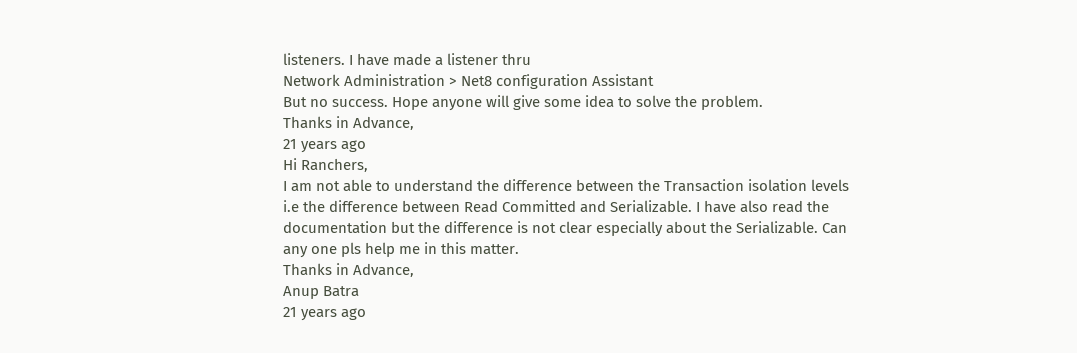listeners. I have made a listener thru
Network Administration > Net8 configuration Assistant
But no success. Hope anyone will give some idea to solve the problem.
Thanks in Advance,
21 years ago
Hi Ranchers,
I am not able to understand the difference between the Transaction isolation levels i.e the difference between Read Committed and Serializable. I have also read the documentation but the difference is not clear especially about the Serializable. Can any one pls help me in this matter.
Thanks in Advance,
Anup Batra
21 years ago